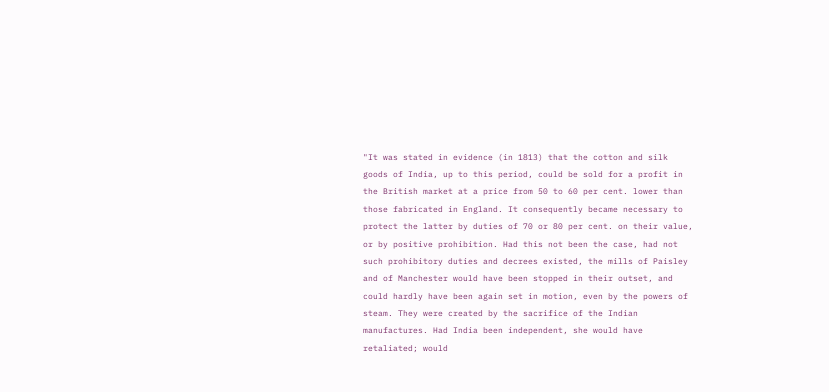"It was stated in evidence (in 1813) that the cotton and silk goods of India, up to this period, could be sold for a profit in the British market at a price from 50 to 60 per cent. lower than those fabricated in England. It consequently became necessary to protect the latter by duties of 70 or 80 per cent. on their value, or by positive prohibition. Had this not been the case, had not such prohibitory duties and decrees existed, the mills of Paisley and of Manchester would have been stopped in their outset, and could hardly have been again set in motion, even by the powers of steam. They were created by the sacrifice of the Indian manufactures. Had India been independent, she would have retaliated; would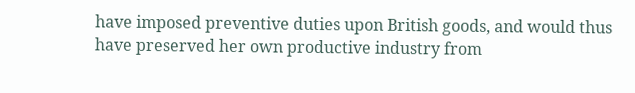have imposed preventive duties upon British goods, and would thus have preserved her own productive industry from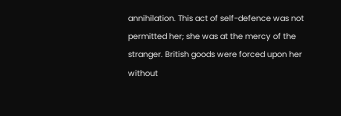annihilation. This act of self-defence was not permitted her; she was at the mercy of the stranger. British goods were forced upon her without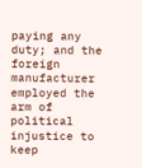paying any duty; and the foreign manufacturer employed the arm of political injustice to keep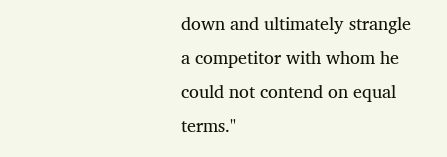down and ultimately strangle a competitor with whom he could not contend on equal terms."